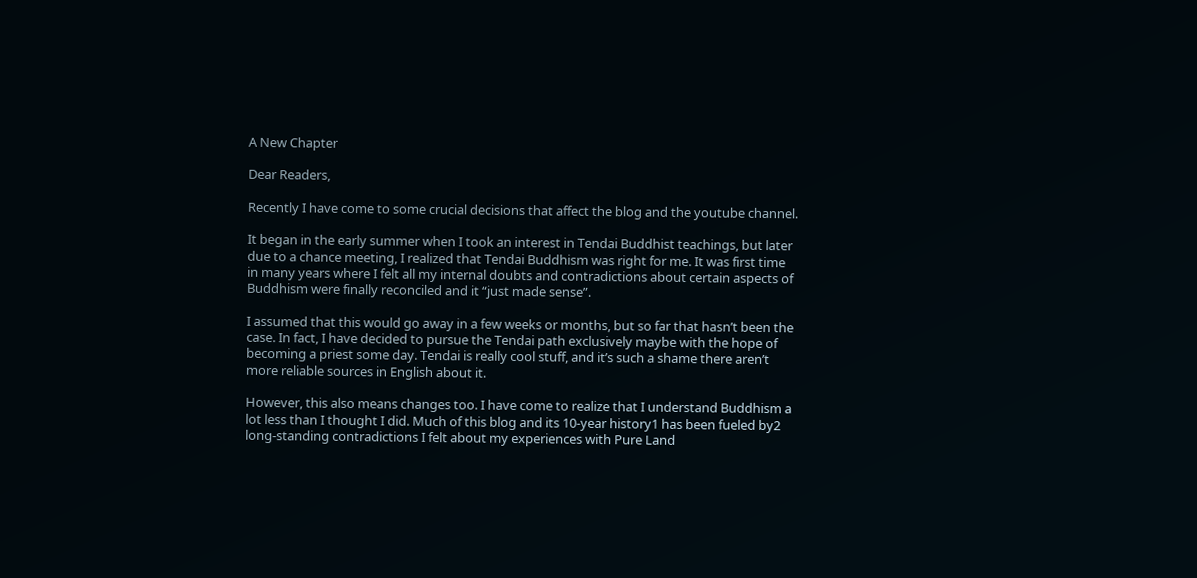A New Chapter

Dear Readers,

Recently I have come to some crucial decisions that affect the blog and the youtube channel.

It began in the early summer when I took an interest in Tendai Buddhist teachings, but later due to a chance meeting, I realized that Tendai Buddhism was right for me. It was first time in many years where I felt all my internal doubts and contradictions about certain aspects of Buddhism were finally reconciled and it “just made sense”.

I assumed that this would go away in a few weeks or months, but so far that hasn’t been the case. In fact, I have decided to pursue the Tendai path exclusively maybe with the hope of becoming a priest some day. Tendai is really cool stuff, and it’s such a shame there aren’t more reliable sources in English about it.

However, this also means changes too. I have come to realize that I understand Buddhism a lot less than I thought I did. Much of this blog and its 10-year history1 has been fueled by2 long-standing contradictions I felt about my experiences with Pure Land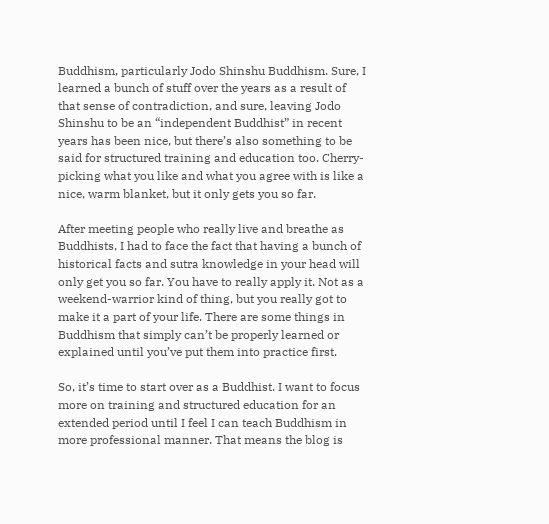Buddhism, particularly Jodo Shinshu Buddhism. Sure, I learned a bunch of stuff over the years as a result of that sense of contradiction, and sure, leaving Jodo Shinshu to be an “independent Buddhist” in recent years has been nice, but there’s also something to be said for structured training and education too. Cherry-picking what you like and what you agree with is like a nice, warm blanket, but it only gets you so far.

After meeting people who really live and breathe as Buddhists, I had to face the fact that having a bunch of historical facts and sutra knowledge in your head will only get you so far. You have to really apply it. Not as a weekend-warrior kind of thing, but you really got to make it a part of your life. There are some things in Buddhism that simply can’t be properly learned or explained until you’ve put them into practice first.

So, it’s time to start over as a Buddhist. I want to focus more on training and structured education for an extended period until I feel I can teach Buddhism in more professional manner. That means the blog is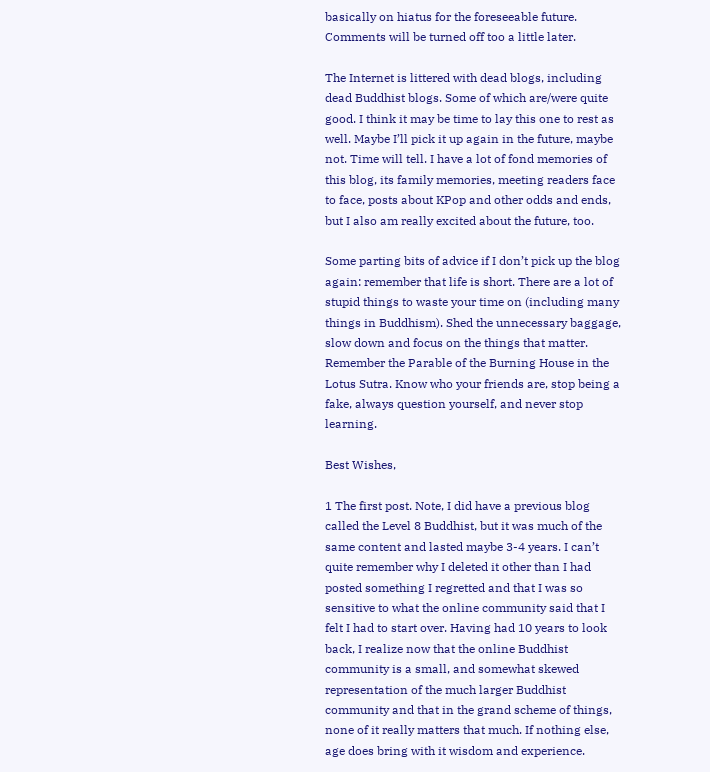basically on hiatus for the foreseeable future. Comments will be turned off too a little later.

The Internet is littered with dead blogs, including dead Buddhist blogs. Some of which are/were quite good. I think it may be time to lay this one to rest as well. Maybe I’ll pick it up again in the future, maybe not. Time will tell. I have a lot of fond memories of this blog, its family memories, meeting readers face to face, posts about KPop and other odds and ends, but I also am really excited about the future, too.

Some parting bits of advice if I don’t pick up the blog again: remember that life is short. There are a lot of stupid things to waste your time on (including many things in Buddhism). Shed the unnecessary baggage, slow down and focus on the things that matter. Remember the Parable of the Burning House in the Lotus Sutra. Know who your friends are, stop being a fake, always question yourself, and never stop learning.

Best Wishes,

1 The first post. Note, I did have a previous blog called the Level 8 Buddhist, but it was much of the same content and lasted maybe 3-4 years. I can’t quite remember why I deleted it other than I had posted something I regretted and that I was so sensitive to what the online community said that I felt I had to start over. Having had 10 years to look back, I realize now that the online Buddhist community is a small, and somewhat skewed representation of the much larger Buddhist community and that in the grand scheme of things, none of it really matters that much. If nothing else, age does bring with it wisdom and experience.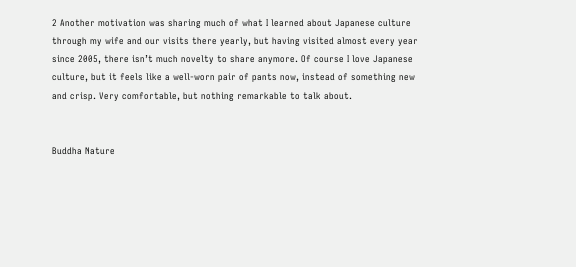2 Another motivation was sharing much of what I learned about Japanese culture through my wife and our visits there yearly, but having visited almost every year since 2005, there isn’t much novelty to share anymore. Of course I love Japanese culture, but it feels like a well-worn pair of pants now, instead of something new and crisp. Very comfortable, but nothing remarkable to talk about.


Buddha Nature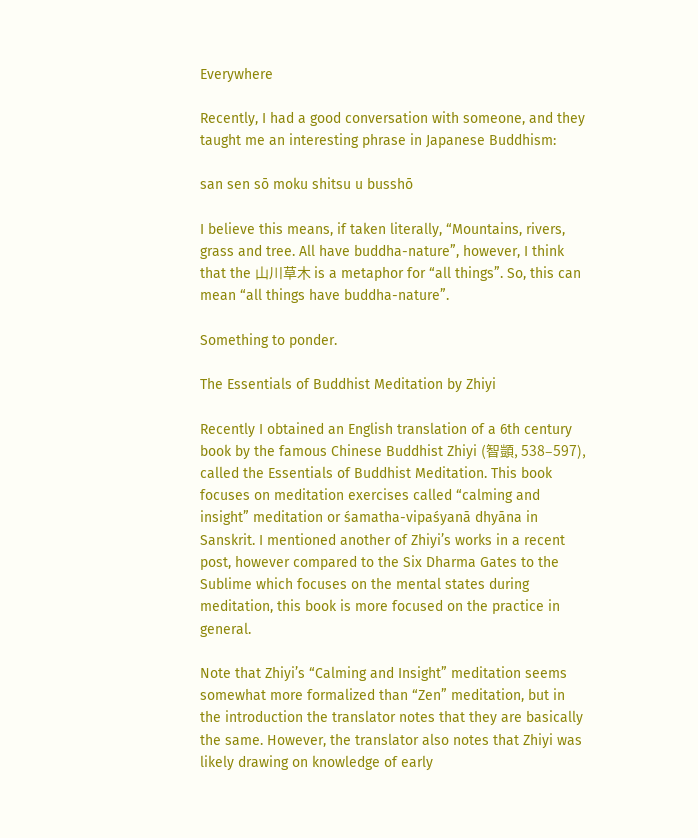Everywhere

Recently, I had a good conversation with someone, and they taught me an interesting phrase in Japanese Buddhism:

san sen sō moku shitsu u busshō

I believe this means, if taken literally, “Mountains, rivers, grass and tree. All have buddha-nature”, however, I think that the 山川草木 is a metaphor for “all things”. So, this can mean “all things have buddha-nature”.

Something to ponder.

The Essentials of Buddhist Meditation by Zhiyi

Recently I obtained an English translation of a 6th century book by the famous Chinese Buddhist Zhiyi (智顗, 538–597), called the Essentials of Buddhist Meditation. This book focuses on meditation exercises called “calming and insight” meditation or śamatha-vipaśyanā dhyāna in Sanskrit. I mentioned another of Zhiyi’s works in a recent post, however compared to the Six Dharma Gates to the Sublime which focuses on the mental states during meditation, this book is more focused on the practice in general.

Note that Zhiyi’s “Calming and Insight” meditation seems somewhat more formalized than “Zen” meditation, but in the introduction the translator notes that they are basically the same. However, the translator also notes that Zhiyi was likely drawing on knowledge of early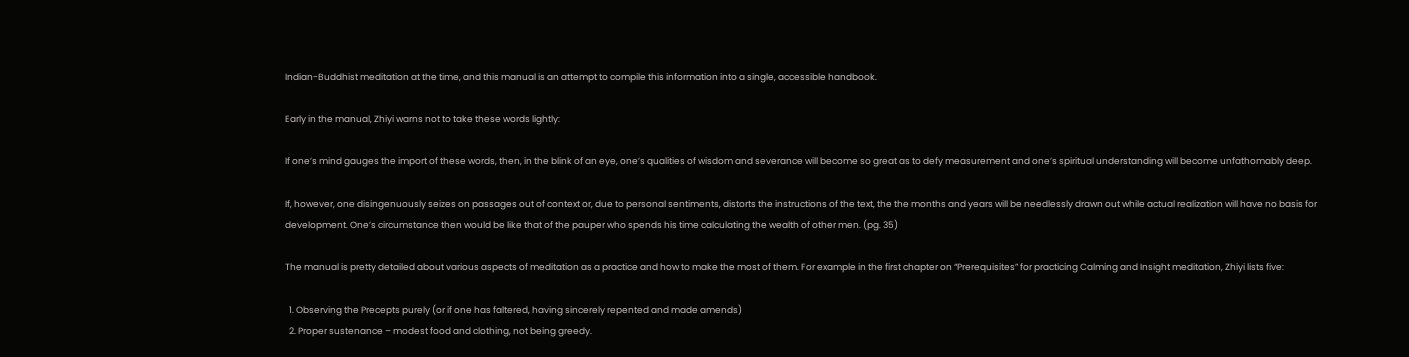Indian-Buddhist meditation at the time, and this manual is an attempt to compile this information into a single, accessible handbook.

Early in the manual, Zhiyi warns not to take these words lightly:

If one’s mind gauges the import of these words, then, in the blink of an eye, one’s qualities of wisdom and severance will become so great as to defy measurement and one’s spiritual understanding will become unfathomably deep.

If, however, one disingenuously seizes on passages out of context or, due to personal sentiments, distorts the instructions of the text, the the months and years will be needlessly drawn out while actual realization will have no basis for development. One’s circumstance then would be like that of the pauper who spends his time calculating the wealth of other men. (pg. 35)

The manual is pretty detailed about various aspects of meditation as a practice and how to make the most of them. For example in the first chapter on “Prerequisites” for practicing Calming and Insight meditation, Zhiyi lists five:

  1. Observing the Precepts purely (or if one has faltered, having sincerely repented and made amends)
  2. Proper sustenance – modest food and clothing, not being greedy.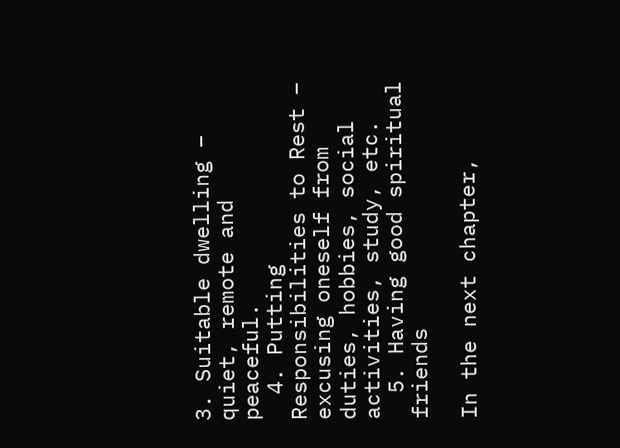3. Suitable dwelling – quiet, remote and peaceful.
  4. Putting Responsibilities to Rest – excusing oneself from duties, hobbies, social activities, study, etc.
  5. Having good spiritual friends

In the next chapter,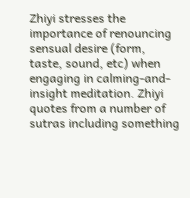Zhiyi stresses the importance of renouncing sensual desire (form, taste, sound, etc) when engaging in calming-and-insight meditation. Zhiyi quotes from a number of sutras including something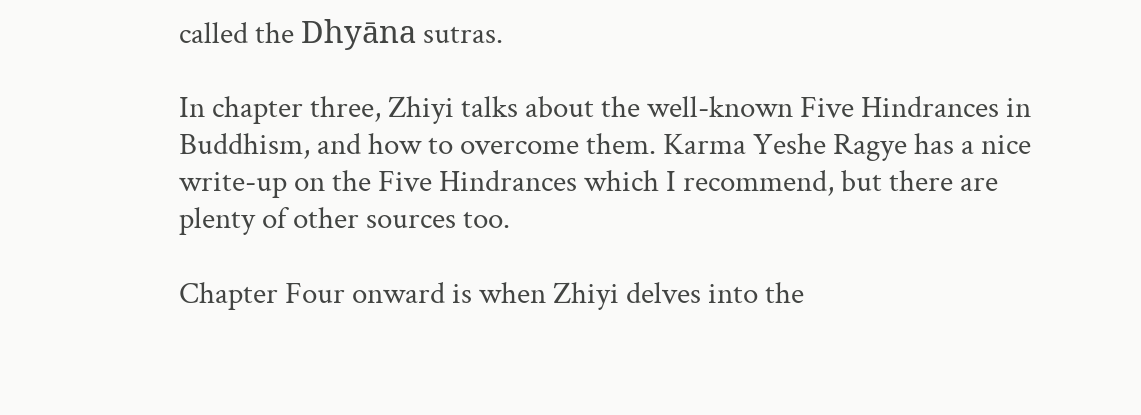called the Dhyāna sutras.

In chapter three, Zhiyi talks about the well-known Five Hindrances in Buddhism, and how to overcome them. Karma Yeshe Ragye has a nice write-up on the Five Hindrances which I recommend, but there are plenty of other sources too.

Chapter Four onward is when Zhiyi delves into the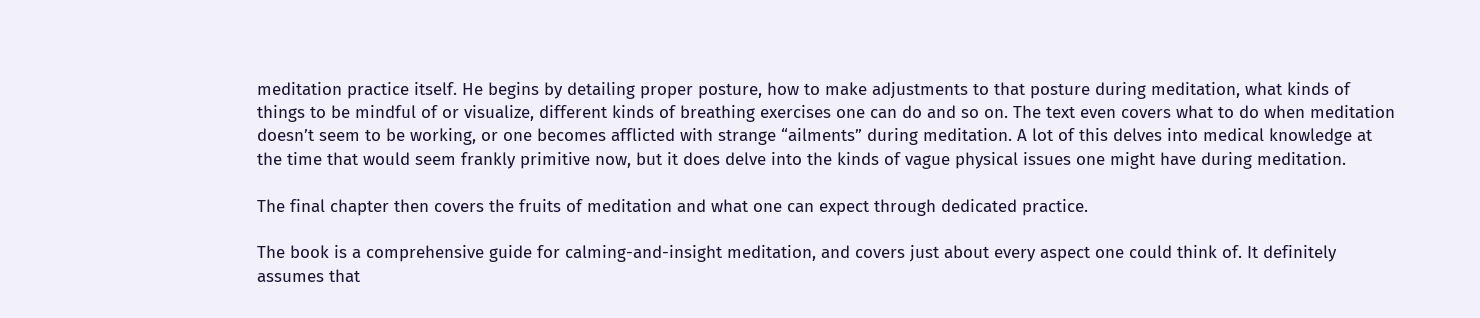meditation practice itself. He begins by detailing proper posture, how to make adjustments to that posture during meditation, what kinds of things to be mindful of or visualize, different kinds of breathing exercises one can do and so on. The text even covers what to do when meditation doesn’t seem to be working, or one becomes afflicted with strange “ailments” during meditation. A lot of this delves into medical knowledge at the time that would seem frankly primitive now, but it does delve into the kinds of vague physical issues one might have during meditation.

The final chapter then covers the fruits of meditation and what one can expect through dedicated practice.

The book is a comprehensive guide for calming-and-insight meditation, and covers just about every aspect one could think of. It definitely assumes that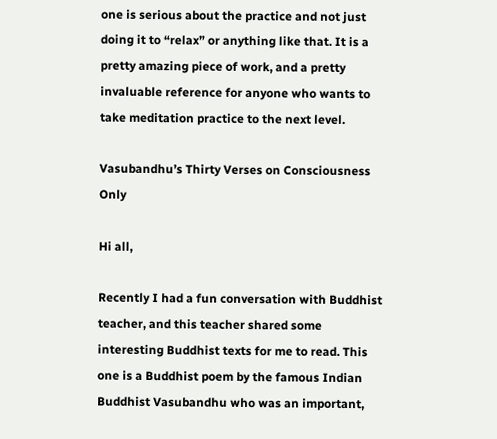one is serious about the practice and not just doing it to “relax” or anything like that. It is a pretty amazing piece of work, and a pretty invaluable reference for anyone who wants to take meditation practice to the next level.

Vasubandhu’s Thirty Verses on Consciousness Only

Hi all,

Recently I had a fun conversation with Buddhist teacher, and this teacher shared some interesting Buddhist texts for me to read. This one is a Buddhist poem by the famous Indian Buddhist Vasubandhu who was an important,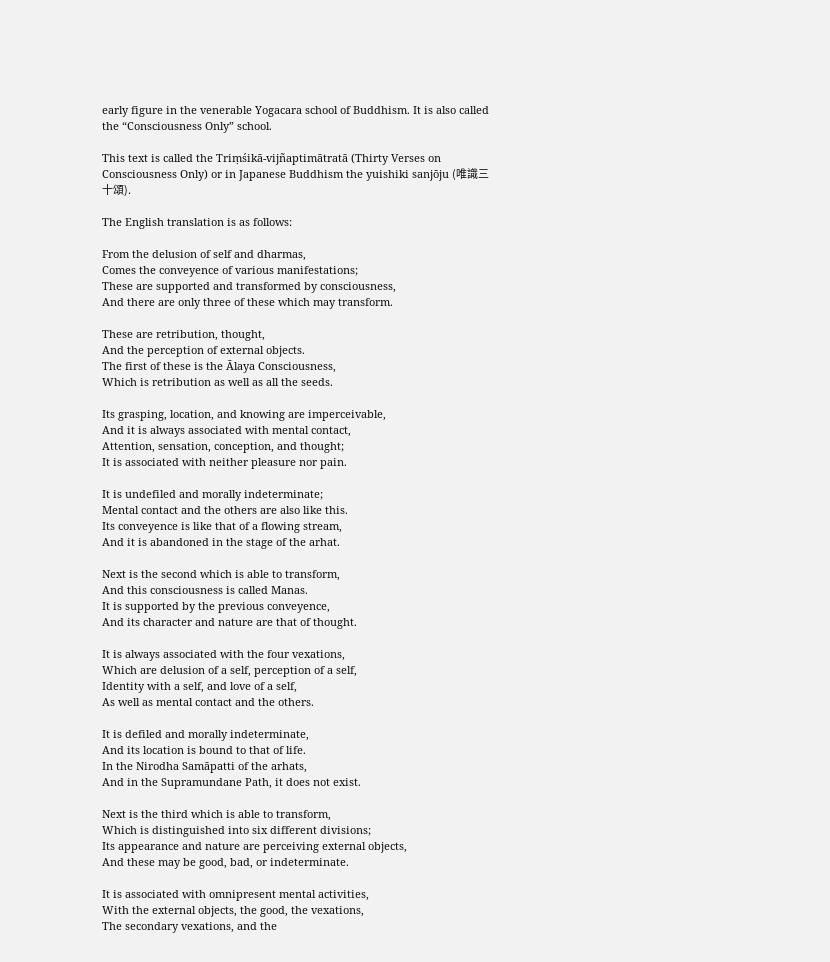early figure in the venerable Yogacara school of Buddhism. It is also called the “Consciousness Only” school.

This text is called the Triṃśikā-vijñaptimātratā (Thirty Verses on Consciousness Only) or in Japanese Buddhism the yuishiki sanjōju (唯識三十頌).

The English translation is as follows:

From the delusion of self and dharmas,
Comes the conveyence of various manifestations;
These are supported and transformed by consciousness,
And there are only three of these which may transform.

These are retribution, thought,
And the perception of external objects.
The first of these is the Ālaya Consciousness,
Which is retribution as well as all the seeds.

Its grasping, location, and knowing are imperceivable,
And it is always associated with mental contact,
Attention, sensation, conception, and thought;
It is associated with neither pleasure nor pain.

It is undefiled and morally indeterminate;
Mental contact and the others are also like this.
Its conveyence is like that of a flowing stream,
And it is abandoned in the stage of the arhat.

Next is the second which is able to transform,
And this consciousness is called Manas.
It is supported by the previous conveyence,
And its character and nature are that of thought.

It is always associated with the four vexations,
Which are delusion of a self, perception of a self,
Identity with a self, and love of a self,
As well as mental contact and the others.

It is defiled and morally indeterminate,
And its location is bound to that of life.
In the Nirodha Samāpatti of the arhats,
And in the Supramundane Path, it does not exist.

Next is the third which is able to transform,
Which is distinguished into six different divisions;
Its appearance and nature are perceiving external objects,
And these may be good, bad, or indeterminate.

It is associated with omnipresent mental activities,
With the external objects, the good, the vexations,
The secondary vexations, and the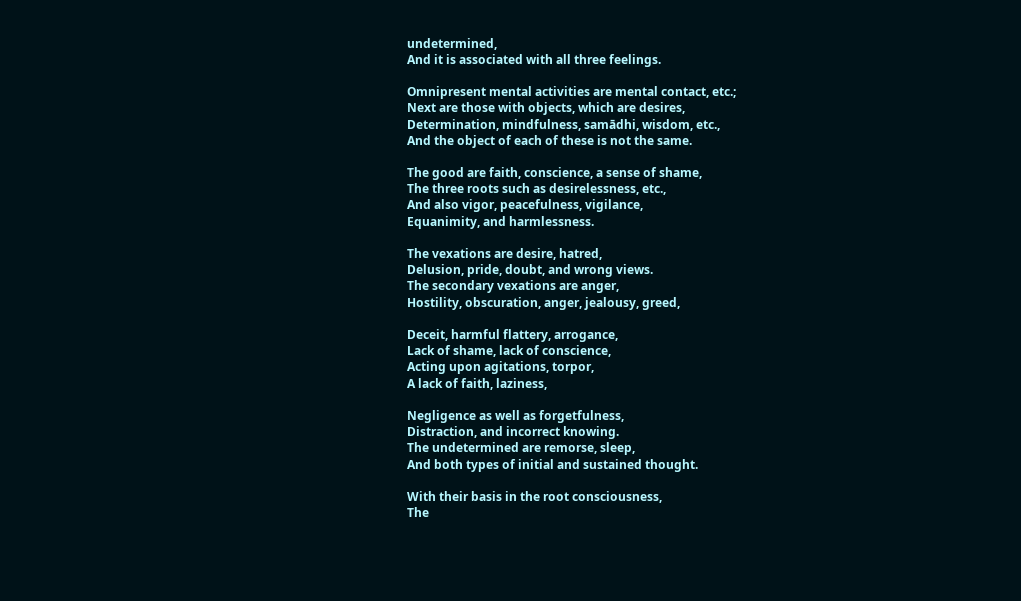undetermined,
And it is associated with all three feelings.

Omnipresent mental activities are mental contact, etc.;
Next are those with objects, which are desires,
Determination, mindfulness, samādhi, wisdom, etc.,
And the object of each of these is not the same.

The good are faith, conscience, a sense of shame,
The three roots such as desirelessness, etc.,
And also vigor, peacefulness, vigilance,
Equanimity, and harmlessness.

The vexations are desire, hatred,
Delusion, pride, doubt, and wrong views.
The secondary vexations are anger,
Hostility, obscuration, anger, jealousy, greed,

Deceit, harmful flattery, arrogance,
Lack of shame, lack of conscience,
Acting upon agitations, torpor,
A lack of faith, laziness,

Negligence as well as forgetfulness,
Distraction, and incorrect knowing.
The undetermined are remorse, sleep,
And both types of initial and sustained thought.

With their basis in the root consciousness,
The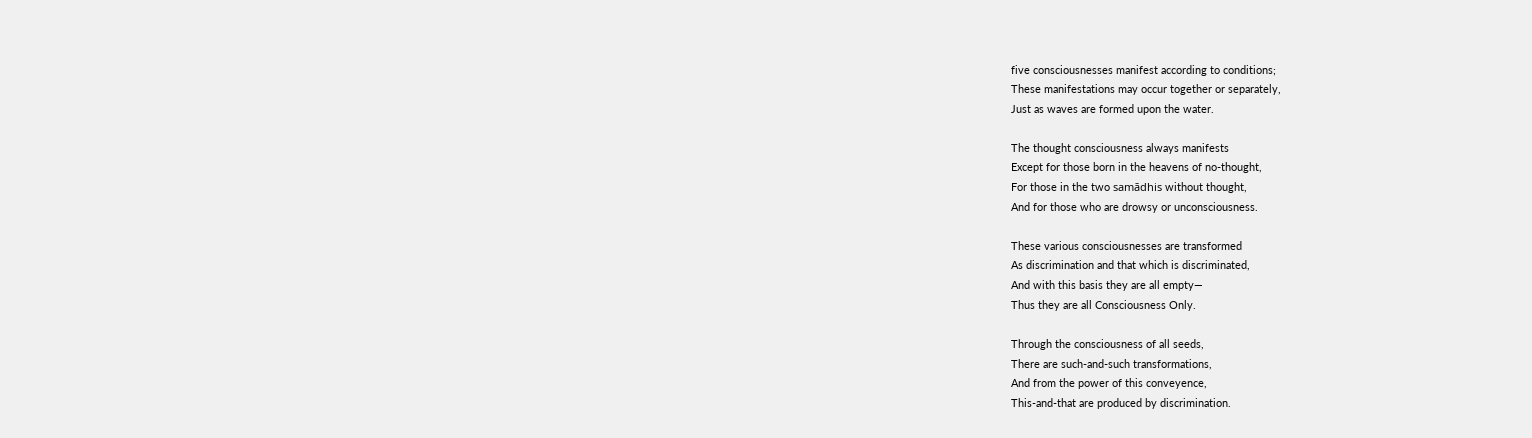five consciousnesses manifest according to conditions;
These manifestations may occur together or separately,
Just as waves are formed upon the water.

The thought consciousness always manifests
Except for those born in the heavens of no-thought,
For those in the two samādhis without thought,
And for those who are drowsy or unconsciousness.

These various consciousnesses are transformed
As discrimination and that which is discriminated,
And with this basis they are all empty—
Thus they are all Consciousness Only.

Through the consciousness of all seeds,
There are such-and-such transformations,
And from the power of this conveyence,
This-and-that are produced by discrimination.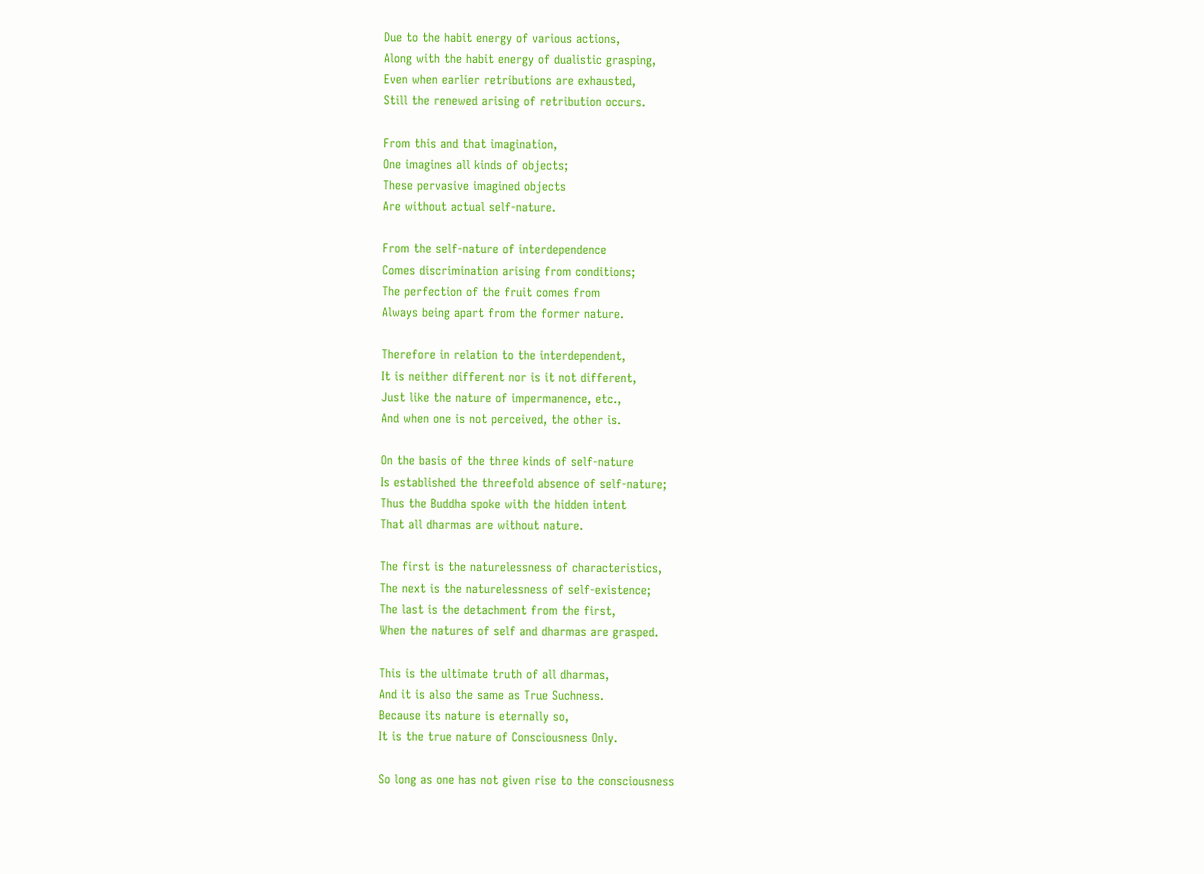Due to the habit energy of various actions,
Along with the habit energy of dualistic grasping,
Even when earlier retributions are exhausted,
Still the renewed arising of retribution occurs.

From this and that imagination,
One imagines all kinds of objects;
These pervasive imagined objects
Are without actual self-nature.

From the self-nature of interdependence
Comes discrimination arising from conditions;
The perfection of the fruit comes from
Always being apart from the former nature.

Therefore in relation to the interdependent,
It is neither different nor is it not different,
Just like the nature of impermanence, etc.,
And when one is not perceived, the other is.

On the basis of the three kinds of self-nature
Is established the threefold absence of self-nature;
Thus the Buddha spoke with the hidden intent
That all dharmas are without nature.

The first is the naturelessness of characteristics,
The next is the naturelessness of self-existence;
The last is the detachment from the first,
When the natures of self and dharmas are grasped.

This is the ultimate truth of all dharmas,
And it is also the same as True Suchness.
Because its nature is eternally so,
It is the true nature of Consciousness Only.

So long as one has not given rise to the consciousness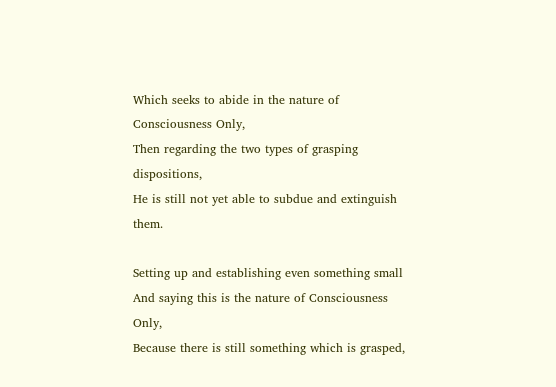Which seeks to abide in the nature of Consciousness Only,
Then regarding the two types of grasping dispositions,
He is still not yet able to subdue and extinguish them.

Setting up and establishing even something small
And saying this is the nature of Consciousness Only,
Because there is still something which is grasped,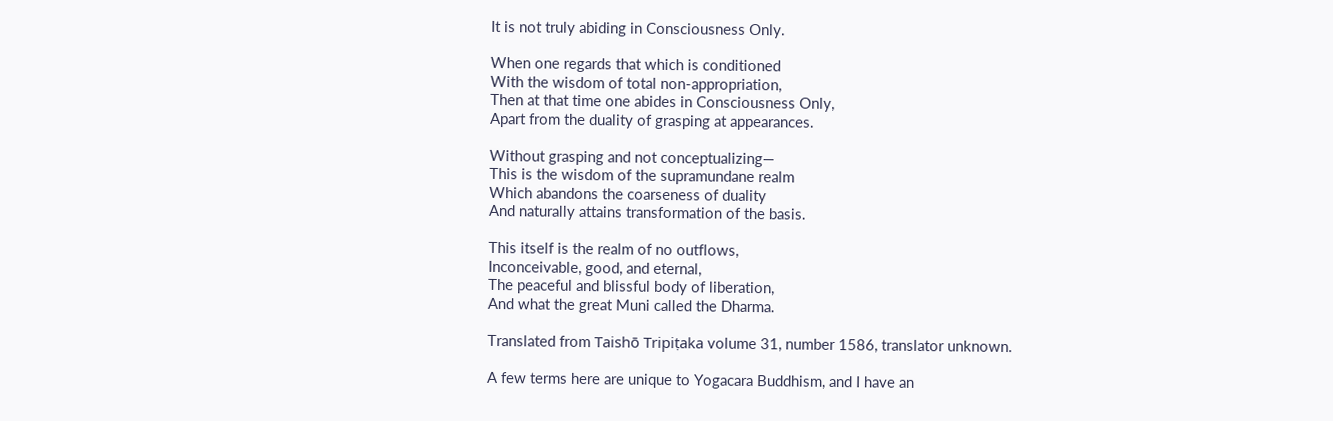It is not truly abiding in Consciousness Only.

When one regards that which is conditioned
With the wisdom of total non-appropriation,
Then at that time one abides in Consciousness Only,
Apart from the duality of grasping at appearances.

Without grasping and not conceptualizing—
This is the wisdom of the supramundane realm
Which abandons the coarseness of duality
And naturally attains transformation of the basis.

This itself is the realm of no outflows,
Inconceivable, good, and eternal,
The peaceful and blissful body of liberation,
And what the great Muni called the Dharma.

Translated from Taishō Tripiṭaka volume 31, number 1586, translator unknown.

A few terms here are unique to Yogacara Buddhism, and I have an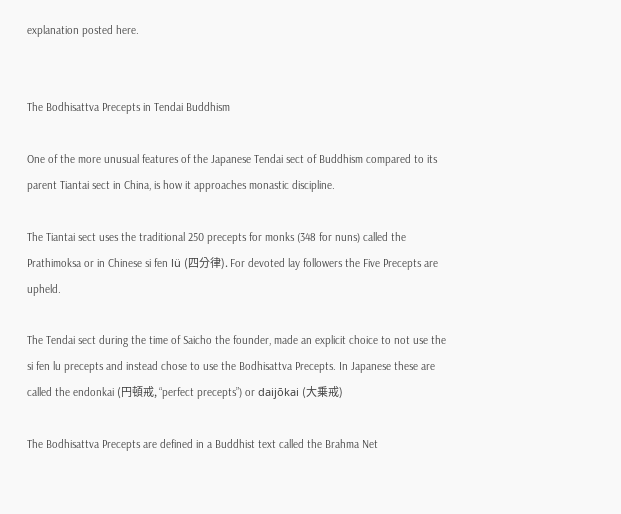explanation posted here.


The Bodhisattva Precepts in Tendai Buddhism

One of the more unusual features of the Japanese Tendai sect of Buddhism compared to its parent Tiantai sect in China, is how it approaches monastic discipline.

The Tiantai sect uses the traditional 250 precepts for monks (348 for nuns) called the Prathimoksa or in Chinese si fen lü (四分律). For devoted lay followers the Five Precepts are upheld.

The Tendai sect during the time of Saicho the founder, made an explicit choice to not use the si fen lu precepts and instead chose to use the Bodhisattva Precepts. In Japanese these are called the endonkai (円頓戒, “perfect precepts”) or daijōkai (大乗戒)

The Bodhisattva Precepts are defined in a Buddhist text called the Brahma Net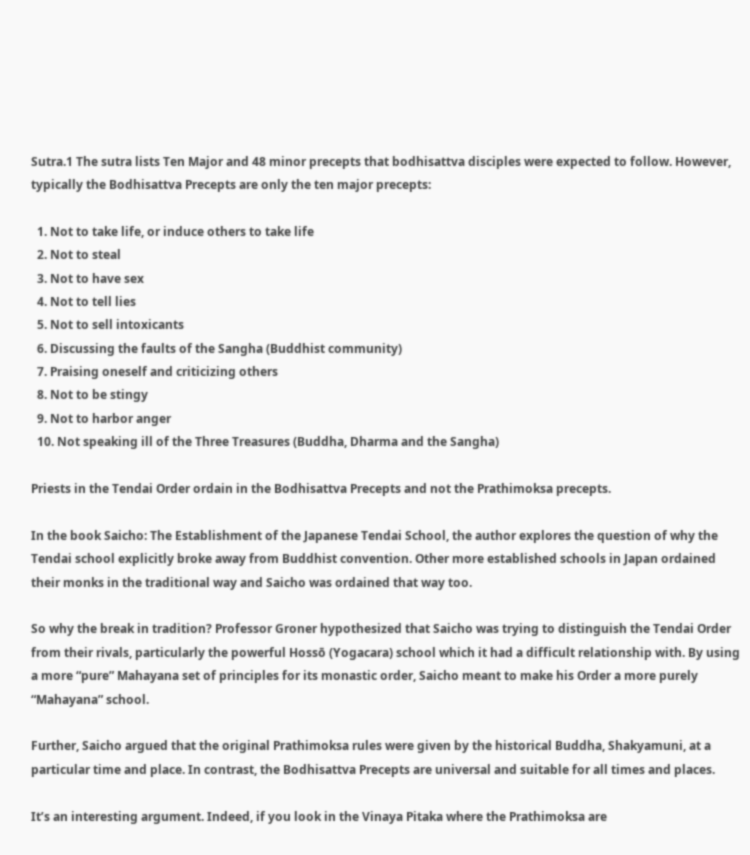Sutra.1 The sutra lists Ten Major and 48 minor precepts that bodhisattva disciples were expected to follow. However, typically the Bodhisattva Precepts are only the ten major precepts:

  1. Not to take life, or induce others to take life
  2. Not to steal
  3. Not to have sex
  4. Not to tell lies
  5. Not to sell intoxicants
  6. Discussing the faults of the Sangha (Buddhist community)
  7. Praising oneself and criticizing others
  8. Not to be stingy
  9. Not to harbor anger
  10. Not speaking ill of the Three Treasures (Buddha, Dharma and the Sangha)

Priests in the Tendai Order ordain in the Bodhisattva Precepts and not the Prathimoksa precepts.

In the book Saicho: The Establishment of the Japanese Tendai School, the author explores the question of why the Tendai school explicitly broke away from Buddhist convention. Other more established schools in Japan ordained their monks in the traditional way and Saicho was ordained that way too.

So why the break in tradition? Professor Groner hypothesized that Saicho was trying to distinguish the Tendai Order from their rivals, particularly the powerful Hossō (Yogacara) school which it had a difficult relationship with. By using a more “pure” Mahayana set of principles for its monastic order, Saicho meant to make his Order a more purely “Mahayana” school.

Further, Saicho argued that the original Prathimoksa rules were given by the historical Buddha, Shakyamuni, at a particular time and place. In contrast, the Bodhisattva Precepts are universal and suitable for all times and places.

It’s an interesting argument. Indeed, if you look in the Vinaya Pitaka where the Prathimoksa are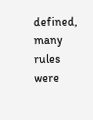defined, many rules were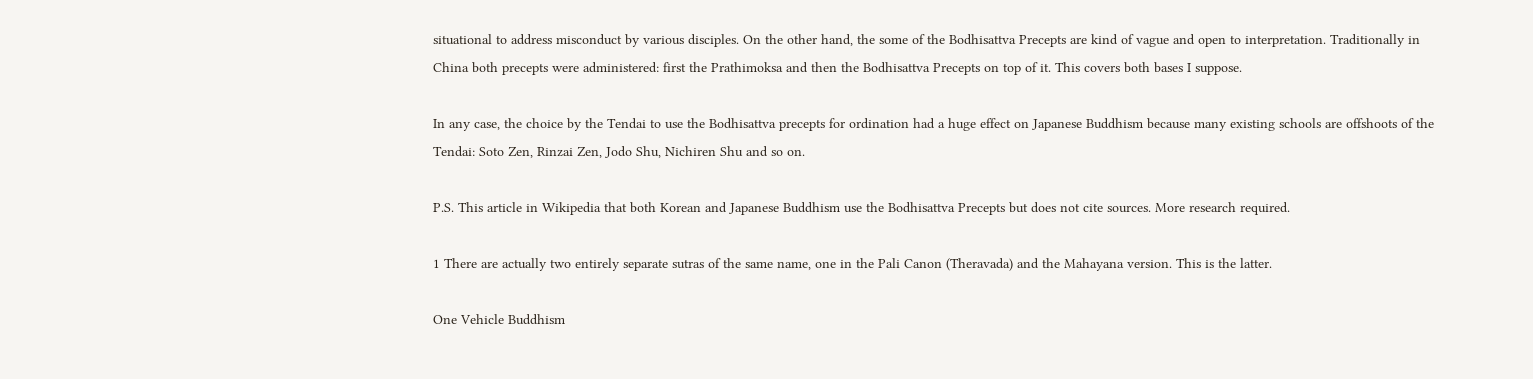situational to address misconduct by various disciples. On the other hand, the some of the Bodhisattva Precepts are kind of vague and open to interpretation. Traditionally in China both precepts were administered: first the Prathimoksa and then the Bodhisattva Precepts on top of it. This covers both bases I suppose.

In any case, the choice by the Tendai to use the Bodhisattva precepts for ordination had a huge effect on Japanese Buddhism because many existing schools are offshoots of the Tendai: Soto Zen, Rinzai Zen, Jodo Shu, Nichiren Shu and so on.

P.S. This article in Wikipedia that both Korean and Japanese Buddhism use the Bodhisattva Precepts but does not cite sources. More research required.

1 There are actually two entirely separate sutras of the same name, one in the Pali Canon (Theravada) and the Mahayana version. This is the latter.

One Vehicle Buddhism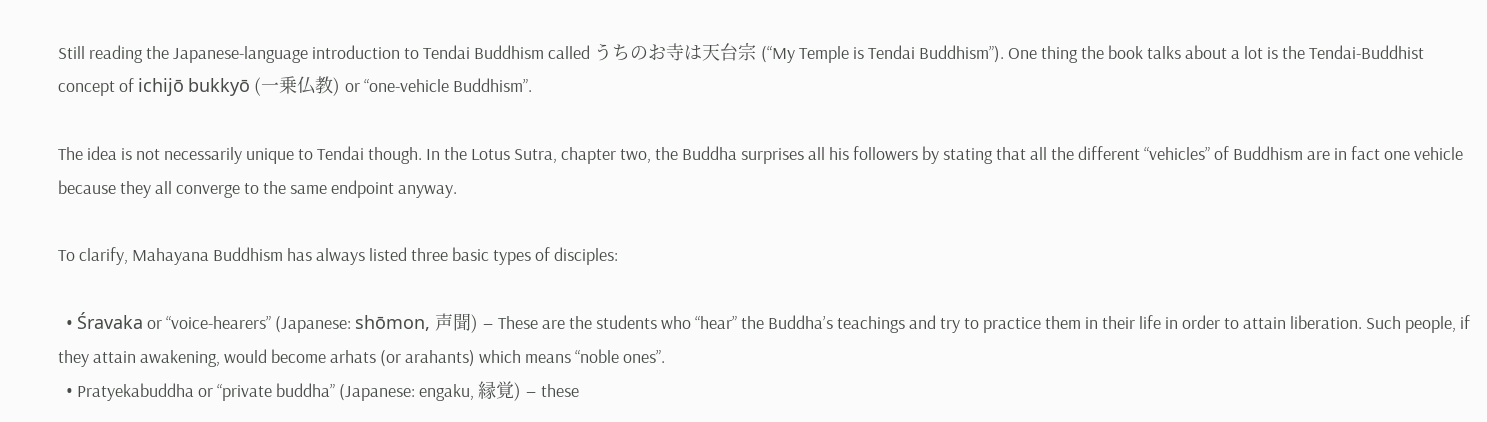Still reading the Japanese-language introduction to Tendai Buddhism called うちのお寺は天台宗 (“My Temple is Tendai Buddhism”). One thing the book talks about a lot is the Tendai-Buddhist concept of ichijō bukkyō (一乗仏教) or “one-vehicle Buddhism”.

The idea is not necessarily unique to Tendai though. In the Lotus Sutra, chapter two, the Buddha surprises all his followers by stating that all the different “vehicles” of Buddhism are in fact one vehicle because they all converge to the same endpoint anyway.

To clarify, Mahayana Buddhism has always listed three basic types of disciples:

  • Śravaka or “voice-hearers” (Japanese: shōmon, 声聞) – These are the students who “hear” the Buddha’s teachings and try to practice them in their life in order to attain liberation. Such people, if they attain awakening, would become arhats (or arahants) which means “noble ones”.
  • Pratyekabuddha or “private buddha” (Japanese: engaku, 縁覚) – these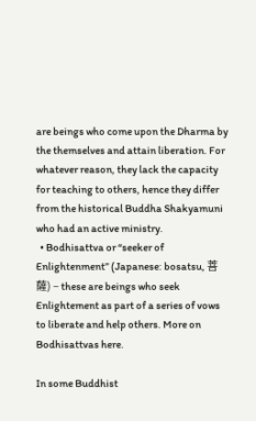are beings who come upon the Dharma by the themselves and attain liberation. For whatever reason, they lack the capacity for teaching to others, hence they differ from the historical Buddha Shakyamuni who had an active ministry.
  • Bodhisattva or “seeker of Enlightenment” (Japanese: bosatsu, 菩薩) – these are beings who seek Enlightement as part of a series of vows to liberate and help others. More on Bodhisattvas here.

In some Buddhist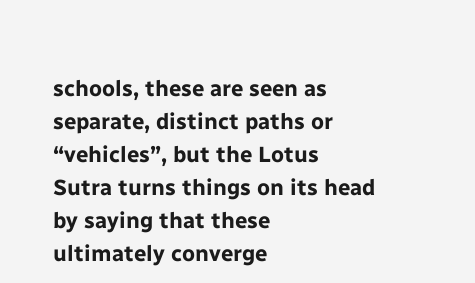schools, these are seen as separate, distinct paths or “vehicles”, but the Lotus Sutra turns things on its head by saying that these ultimately converge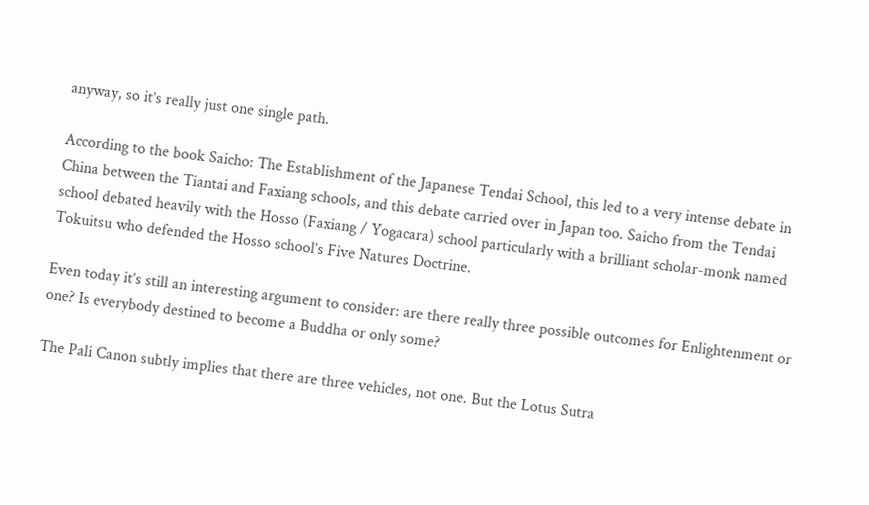anyway, so it’s really just one single path.

According to the book Saicho: The Establishment of the Japanese Tendai School, this led to a very intense debate in China between the Tiantai and Faxiang schools, and this debate carried over in Japan too. Saicho from the Tendai school debated heavily with the Hosso (Faxiang / Yogacara) school particularly with a brilliant scholar-monk named Tokuitsu who defended the Hosso school’s Five Natures Doctrine.

Even today it’s still an interesting argument to consider: are there really three possible outcomes for Enlightenment or one? Is everybody destined to become a Buddha or only some?

The Pali Canon subtly implies that there are three vehicles, not one. But the Lotus Sutra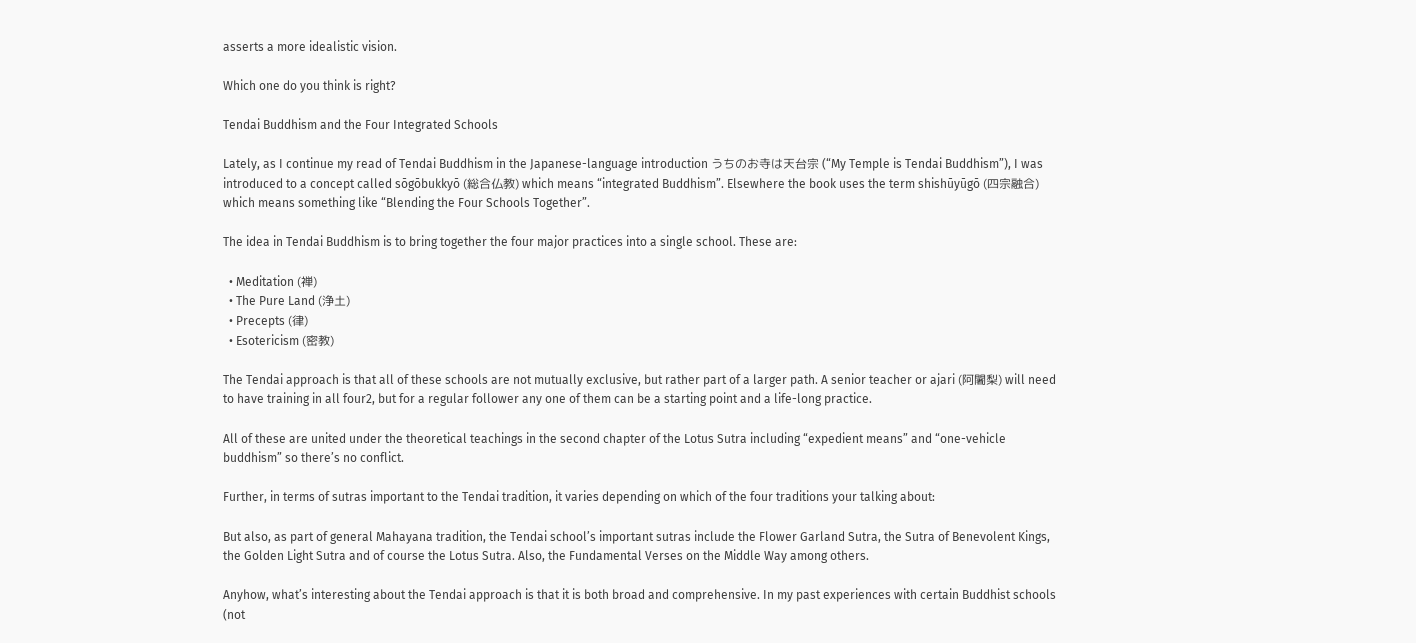asserts a more idealistic vision.

Which one do you think is right?

Tendai Buddhism and the Four Integrated Schools

Lately, as I continue my read of Tendai Buddhism in the Japanese-language introduction うちのお寺は天台宗 (“My Temple is Tendai Buddhism”), I was introduced to a concept called sōgōbukkyō (総合仏教) which means “integrated Buddhism”. Elsewhere the book uses the term shishūyūgō (四宗融合) which means something like “Blending the Four Schools Together”.

The idea in Tendai Buddhism is to bring together the four major practices into a single school. These are:

  • Meditation (禅)
  • The Pure Land (浄土)
  • Precepts (律)
  • Esotericism (密教)

The Tendai approach is that all of these schools are not mutually exclusive, but rather part of a larger path. A senior teacher or ajari (阿闍梨) will need to have training in all four2, but for a regular follower any one of them can be a starting point and a life-long practice.

All of these are united under the theoretical teachings in the second chapter of the Lotus Sutra including “expedient means” and “one-vehicle buddhism” so there’s no conflict.

Further, in terms of sutras important to the Tendai tradition, it varies depending on which of the four traditions your talking about:

But also, as part of general Mahayana tradition, the Tendai school’s important sutras include the Flower Garland Sutra, the Sutra of Benevolent Kings, the Golden Light Sutra and of course the Lotus Sutra. Also, the Fundamental Verses on the Middle Way among others.

Anyhow, what’s interesting about the Tendai approach is that it is both broad and comprehensive. In my past experiences with certain Buddhist schools (not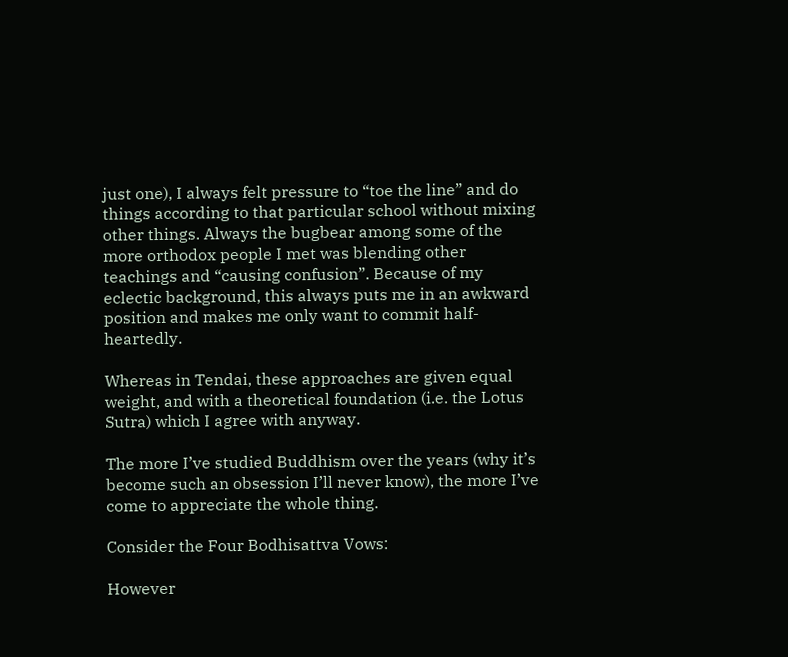just one), I always felt pressure to “toe the line” and do things according to that particular school without mixing other things. Always the bugbear among some of the more orthodox people I met was blending other teachings and “causing confusion”. Because of my eclectic background, this always puts me in an awkward position and makes me only want to commit half-heartedly.

Whereas in Tendai, these approaches are given equal weight, and with a theoretical foundation (i.e. the Lotus Sutra) which I agree with anyway.

The more I’ve studied Buddhism over the years (why it’s become such an obsession I’ll never know), the more I’ve come to appreciate the whole thing.

Consider the Four Bodhisattva Vows:

However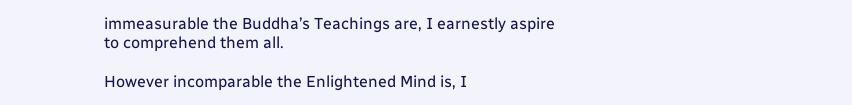immeasurable the Buddha’s Teachings are, I earnestly aspire to comprehend them all.

However incomparable the Enlightened Mind is, I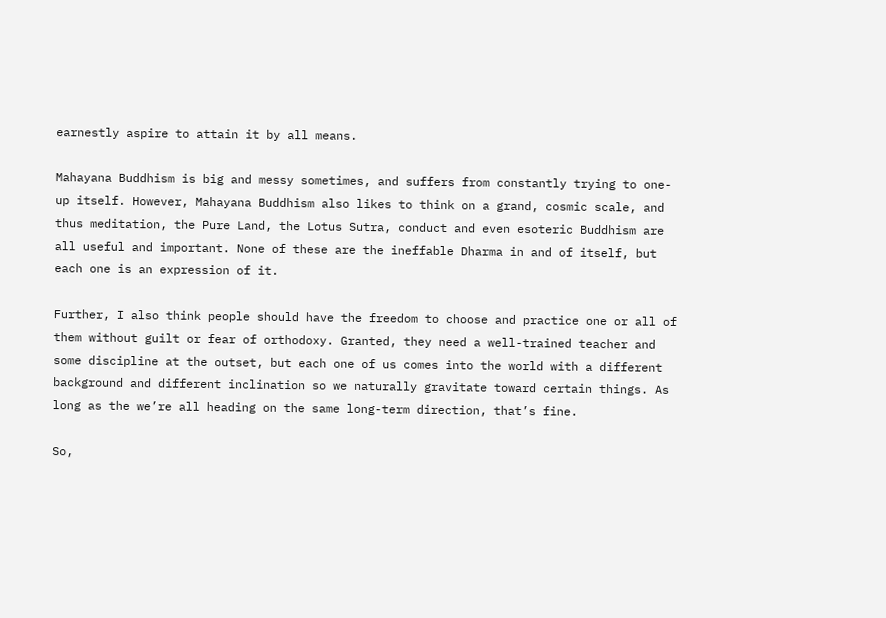earnestly aspire to attain it by all means.

Mahayana Buddhism is big and messy sometimes, and suffers from constantly trying to one-up itself. However, Mahayana Buddhism also likes to think on a grand, cosmic scale, and thus meditation, the Pure Land, the Lotus Sutra, conduct and even esoteric Buddhism are all useful and important. None of these are the ineffable Dharma in and of itself, but each one is an expression of it.

Further, I also think people should have the freedom to choose and practice one or all of them without guilt or fear of orthodoxy. Granted, they need a well-trained teacher and some discipline at the outset, but each one of us comes into the world with a different background and different inclination so we naturally gravitate toward certain things. As long as the we’re all heading on the same long-term direction, that’s fine.

So,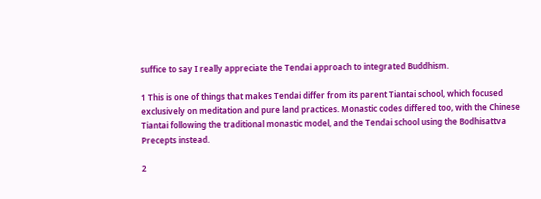suffice to say I really appreciate the Tendai approach to integrated Buddhism.

1 This is one of things that makes Tendai differ from its parent Tiantai school, which focused exclusively on meditation and pure land practices. Monastic codes differed too, with the Chinese Tiantai following the traditional monastic model, and the Tendai school using the Bodhisattva Precepts instead.

2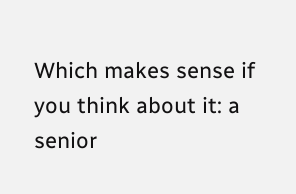Which makes sense if you think about it: a senior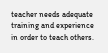teacher needs adequate training and experience in order to teach others.